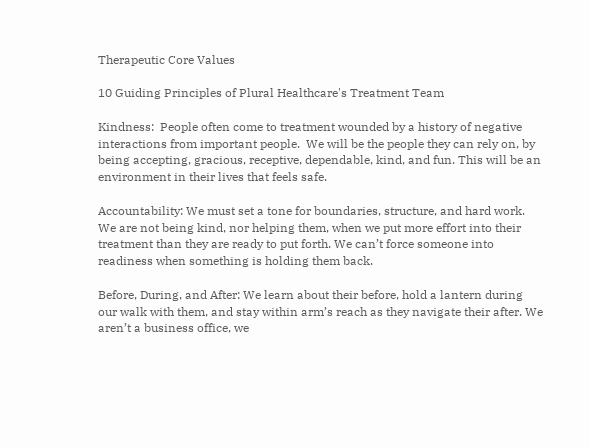Therapeutic Core Values

10 Guiding Principles of Plural Healthcare's Treatment Team

Kindness:  People often come to treatment wounded by a history of negative interactions from important people.  We will be the people they can rely on, by being accepting, gracious, receptive, dependable, kind, and fun. This will be an environment in their lives that feels safe.

Accountability: We must set a tone for boundaries, structure, and hard work. We are not being kind, nor helping them, when we put more effort into their treatment than they are ready to put forth. We can’t force someone into readiness when something is holding them back.

Before, During, and After: We learn about their before, hold a lantern during our walk with them, and stay within arm’s reach as they navigate their after. We aren’t a business office, we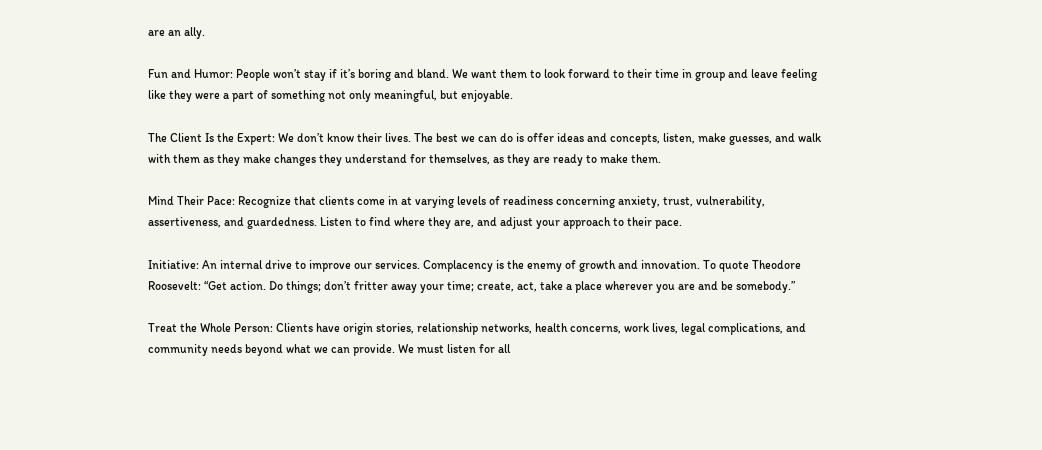are an ally.

Fun and Humor: People won’t stay if it’s boring and bland. We want them to look forward to their time in group and leave feeling like they were a part of something not only meaningful, but enjoyable.

The Client Is the Expert: We don’t know their lives. The best we can do is offer ideas and concepts, listen, make guesses, and walk with them as they make changes they understand for themselves, as they are ready to make them.

Mind Their Pace: Recognize that clients come in at varying levels of readiness concerning anxiety, trust, vulnerability, assertiveness, and guardedness. Listen to find where they are, and adjust your approach to their pace.

Initiative: An internal drive to improve our services. Complacency is the enemy of growth and innovation. To quote Theodore Roosevelt: “Get action. Do things; don’t fritter away your time; create, act, take a place wherever you are and be somebody.”

Treat the Whole Person: Clients have origin stories, relationship networks, health concerns, work lives, legal complications, and community needs beyond what we can provide. We must listen for all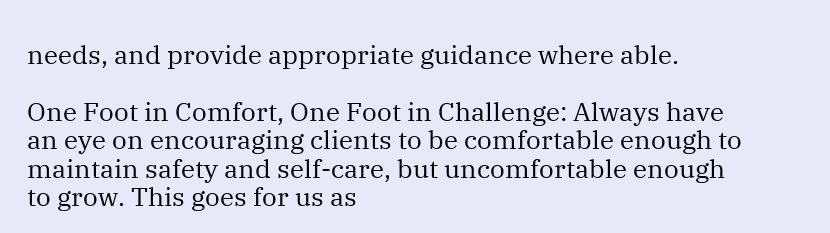needs, and provide appropriate guidance where able.

One Foot in Comfort, One Foot in Challenge: Always have an eye on encouraging clients to be comfortable enough to maintain safety and self-care, but uncomfortable enough to grow. This goes for us as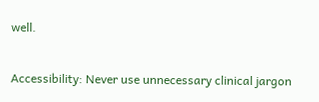well.

Accessibility: Never use unnecessary clinical jargon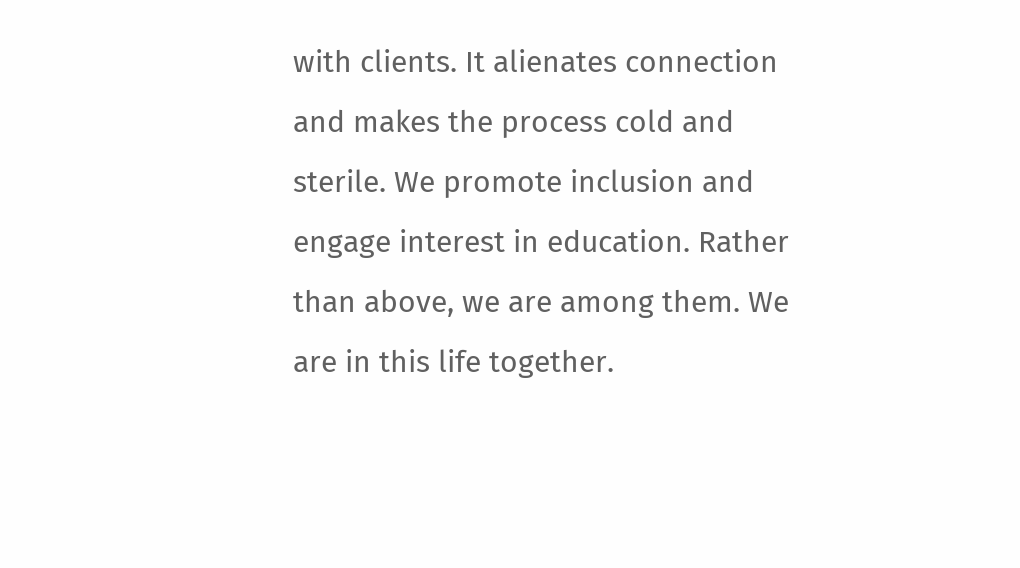with clients. It alienates connection and makes the process cold and sterile. We promote inclusion and engage interest in education. Rather than above, we are among them. We are in this life together.